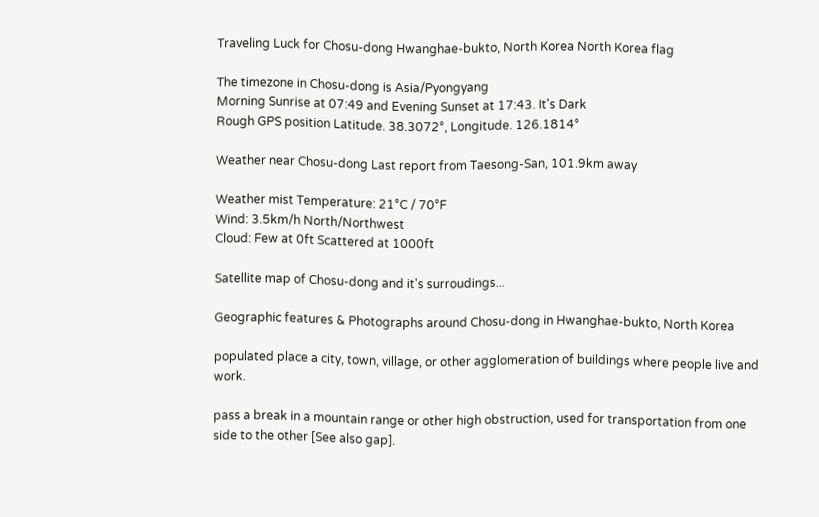Traveling Luck for Chosu-dong Hwanghae-bukto, North Korea North Korea flag

The timezone in Chosu-dong is Asia/Pyongyang
Morning Sunrise at 07:49 and Evening Sunset at 17:43. It's Dark
Rough GPS position Latitude. 38.3072°, Longitude. 126.1814°

Weather near Chosu-dong Last report from Taesong-San, 101.9km away

Weather mist Temperature: 21°C / 70°F
Wind: 3.5km/h North/Northwest
Cloud: Few at 0ft Scattered at 1000ft

Satellite map of Chosu-dong and it's surroudings...

Geographic features & Photographs around Chosu-dong in Hwanghae-bukto, North Korea

populated place a city, town, village, or other agglomeration of buildings where people live and work.

pass a break in a mountain range or other high obstruction, used for transportation from one side to the other [See also gap].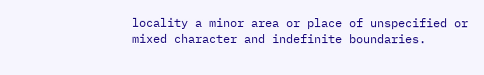locality a minor area or place of unspecified or mixed character and indefinite boundaries.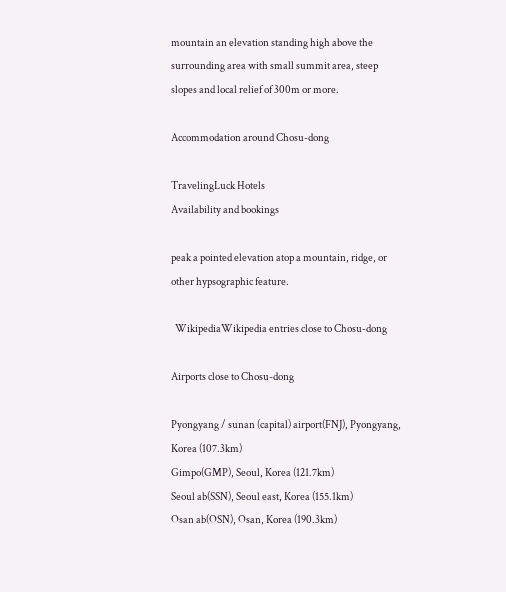mountain an elevation standing high above the surrounding area with small summit area, steep slopes and local relief of 300m or more.

Accommodation around Chosu-dong

TravelingLuck Hotels
Availability and bookings

peak a pointed elevation atop a mountain, ridge, or other hypsographic feature.

  WikipediaWikipedia entries close to Chosu-dong

Airports close to Chosu-dong

Pyongyang / sunan (capital) airport(FNJ), Pyongyang, Korea (107.3km)
Gimpo(GMP), Seoul, Korea (121.7km)
Seoul ab(SSN), Seoul east, Korea (155.1km)
Osan ab(OSN), Osan, Korea (190.3km)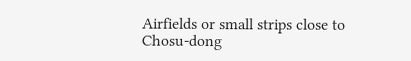Airfields or small strips close to Chosu-dong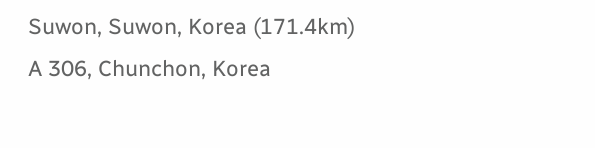Suwon, Suwon, Korea (171.4km)
A 306, Chunchon, Korea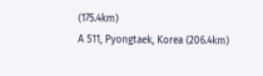(175.4km)
A 511, Pyongtaek, Korea (206.4km)